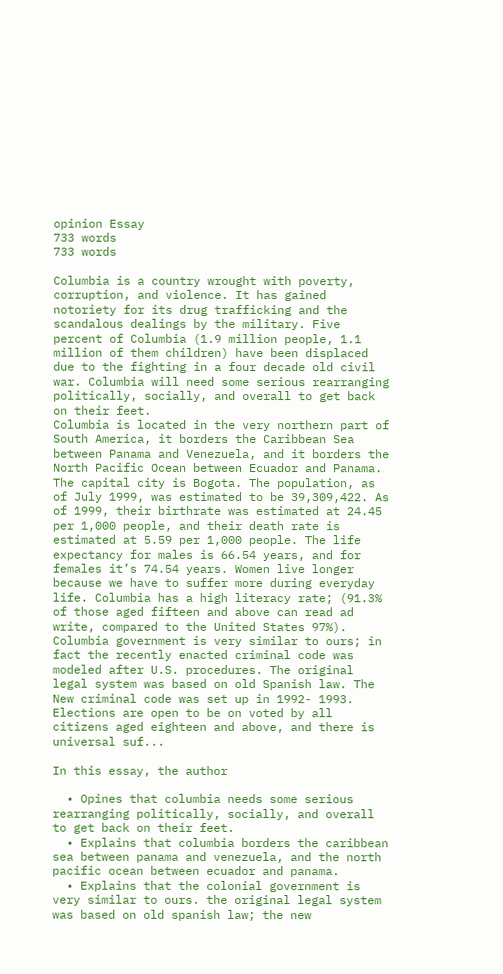opinion Essay
733 words
733 words

Columbia is a country wrought with poverty, corruption, and violence. It has gained notoriety for its drug trafficking and the scandalous dealings by the military. Five percent of Columbia (1.9 million people, 1.1 million of them children) have been displaced due to the fighting in a four decade old civil war. Columbia will need some serious rearranging politically, socially, and overall to get back on their feet.
Columbia is located in the very northern part of South America, it borders the Caribbean Sea between Panama and Venezuela, and it borders the North Pacific Ocean between Ecuador and Panama. The capital city is Bogota. The population, as of July 1999, was estimated to be 39,309,422. As of 1999, their birthrate was estimated at 24.45 per 1,000 people, and their death rate is estimated at 5.59 per 1,000 people. The life expectancy for males is 66.54 years, and for females it’s 74.54 years. Women live longer because we have to suffer more during everyday life. Columbia has a high literacy rate; (91.3% of those aged fifteen and above can read ad write, compared to the United States 97%).
Columbia government is very similar to ours; in fact the recently enacted criminal code was modeled after U.S. procedures. The original legal system was based on old Spanish law. The New criminal code was set up in 1992- 1993. Elections are open to be on voted by all citizens aged eighteen and above, and there is universal suf...

In this essay, the author

  • Opines that columbia needs some serious rearranging politically, socially, and overall to get back on their feet.
  • Explains that columbia borders the caribbean sea between panama and venezuela, and the north pacific ocean between ecuador and panama.
  • Explains that the colonial government is very similar to ours. the original legal system was based on old spanish law; the new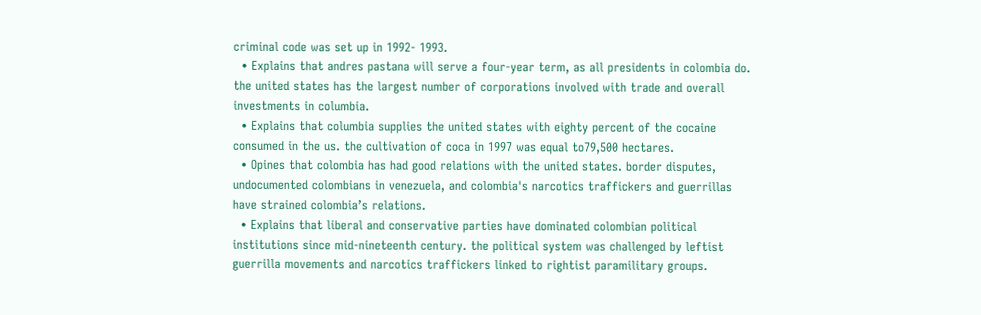criminal code was set up in 1992- 1993.
  • Explains that andres pastana will serve a four-year term, as all presidents in colombia do. the united states has the largest number of corporations involved with trade and overall investments in columbia.
  • Explains that columbia supplies the united states with eighty percent of the cocaine consumed in the us. the cultivation of coca in 1997 was equal to79,500 hectares.
  • Opines that colombia has had good relations with the united states. border disputes, undocumented colombians in venezuela, and colombia's narcotics traffickers and guerrillas have strained colombia’s relations.
  • Explains that liberal and conservative parties have dominated colombian political institutions since mid-nineteenth century. the political system was challenged by leftist guerrilla movements and narcotics traffickers linked to rightist paramilitary groups.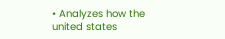• Analyzes how the united states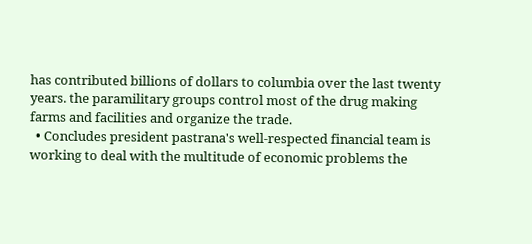has contributed billions of dollars to columbia over the last twenty years. the paramilitary groups control most of the drug making farms and facilities and organize the trade.
  • Concludes president pastrana's well-respected financial team is working to deal with the multitude of economic problems the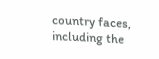country faces, including the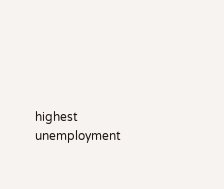highest unemployment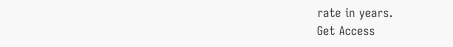rate in years.
Get Access